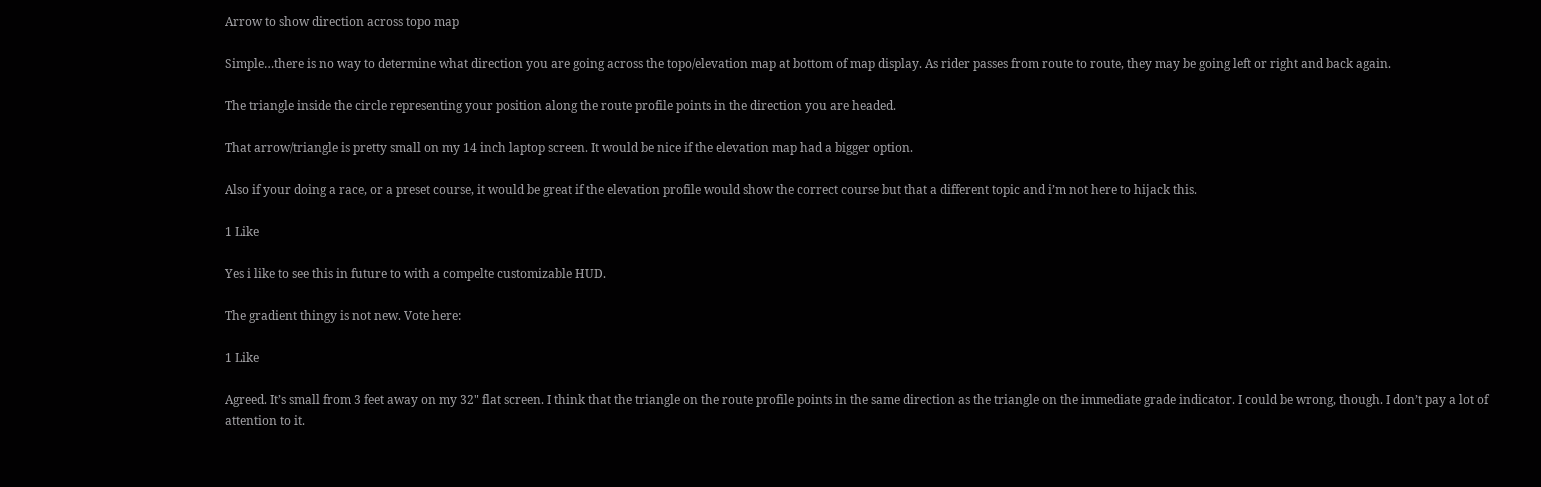Arrow to show direction across topo map

Simple…there is no way to determine what direction you are going across the topo/elevation map at bottom of map display. As rider passes from route to route, they may be going left or right and back again.

The triangle inside the circle representing your position along the route profile points in the direction you are headed.

That arrow/triangle is pretty small on my 14 inch laptop screen. It would be nice if the elevation map had a bigger option.

Also if your doing a race, or a preset course, it would be great if the elevation profile would show the correct course but that a different topic and i’m not here to hijack this.

1 Like

Yes i like to see this in future to with a compelte customizable HUD.

The gradient thingy is not new. Vote here:

1 Like

Agreed. It’s small from 3 feet away on my 32" flat screen. I think that the triangle on the route profile points in the same direction as the triangle on the immediate grade indicator. I could be wrong, though. I don’t pay a lot of attention to it.